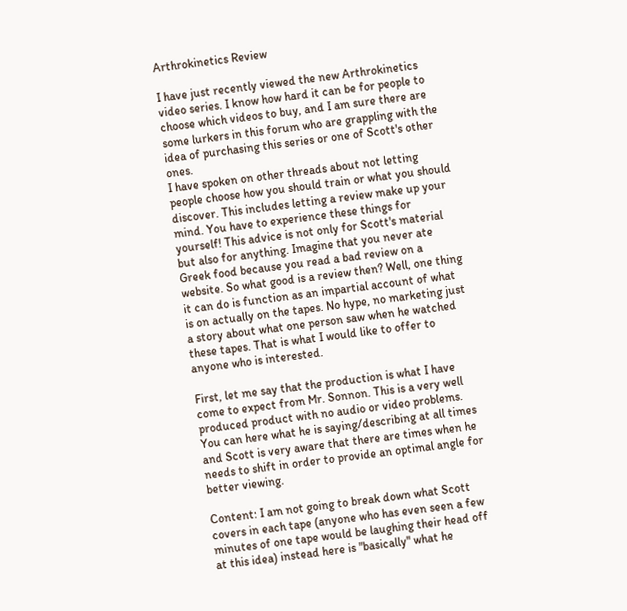Arthrokinetics Review

I have just recently viewed the new Arthrokinetics video series. I know how hard it can be for people to choose which videos to buy, and I am sure there are some lurkers in this forum who are grappling with the idea of purchasing this series or one of Scott's other ones.
I have spoken on other threads about not letting people choose how you should train or what you should discover. This includes letting a review make up your mind. You have to experience these things for yourself! This advice is not only for Scott's material but also for anything. Imagine that you never ate Greek food because you read a bad review on a website. So what good is a review then? Well, one thing it can do is function as an impartial account of what is on actually on the tapes. No hype, no marketing just a story about what one person saw when he watched these tapes. That is what I would like to offer to anyone who is interested.

First, let me say that the production is what I have come to expect from Mr. Sonnon. This is a very well produced product with no audio or video problems. You can here what he is saying/describing at all times and Scott is very aware that there are times when he needs to shift in order to provide an optimal angle for better viewing.

Content: I am not going to break down what Scott covers in each tape (anyone who has even seen a few minutes of one tape would be laughing their head off at this idea) instead here is "basically" what he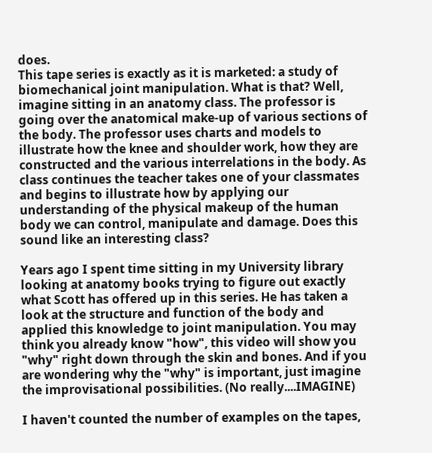does.
This tape series is exactly as it is marketed: a study of biomechanical joint manipulation. What is that? Well, imagine sitting in an anatomy class. The professor is going over the anatomical make-up of various sections of the body. The professor uses charts and models to illustrate how the knee and shoulder work, how they are constructed and the various interrelations in the body. As class continues the teacher takes one of your classmates and begins to illustrate how by applying our understanding of the physical makeup of the human body we can control, manipulate and damage. Does this sound like an interesting class?

Years ago I spent time sitting in my University library looking at anatomy books trying to figure out exactly what Scott has offered up in this series. He has taken a look at the structure and function of the body and applied this knowledge to joint manipulation. You may think you already know "how", this video will show you "why" right down through the skin and bones. And if you are wondering why the "why" is important, just imagine the improvisational possibilities. (No really....IMAGINE)

I haven't counted the number of examples on the tapes,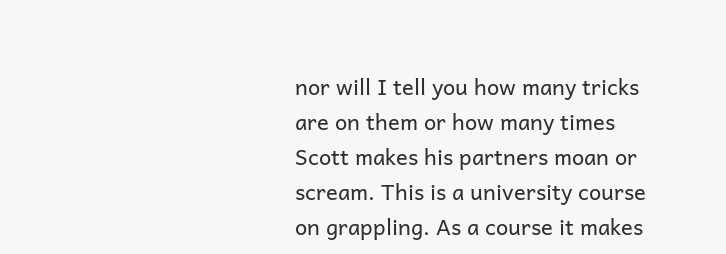nor will I tell you how many tricks are on them or how many times Scott makes his partners moan or scream. This is a university course on grappling. As a course it makes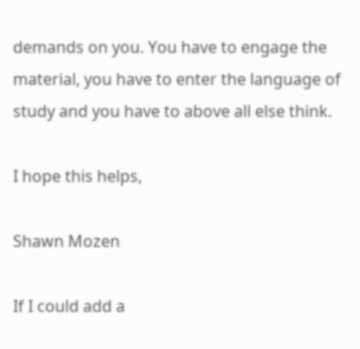demands on you. You have to engage the material, you have to enter the language of study and you have to above all else think.

I hope this helps,

Shawn Mozen

If I could add a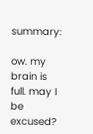summary:

ow. my brain is full. may I be excused?